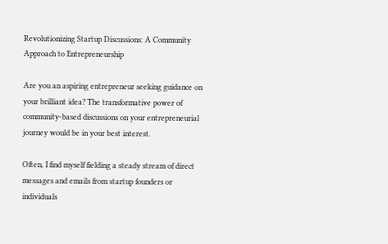Revolutionizing Startup Discussions: A Community Approach to Entrepreneurship

Are you an aspiring entrepreneur seeking guidance on your brilliant idea? The transformative power of community-based discussions on your entrepreneurial journey would be in your best interest.

Often, I find myself fielding a steady stream of direct messages and emails from startup founders or individuals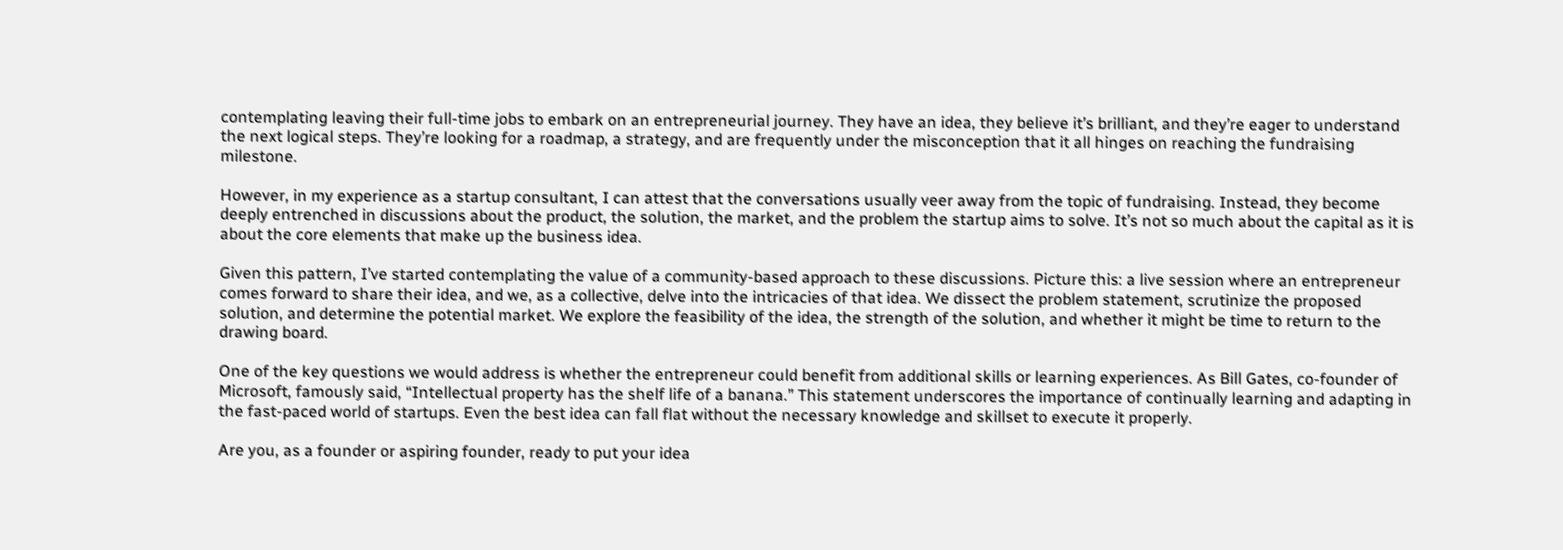contemplating leaving their full-time jobs to embark on an entrepreneurial journey. They have an idea, they believe it’s brilliant, and they’re eager to understand the next logical steps. They’re looking for a roadmap, a strategy, and are frequently under the misconception that it all hinges on reaching the fundraising milestone.

However, in my experience as a startup consultant, I can attest that the conversations usually veer away from the topic of fundraising. Instead, they become deeply entrenched in discussions about the product, the solution, the market, and the problem the startup aims to solve. It’s not so much about the capital as it is about the core elements that make up the business idea.

Given this pattern, I’ve started contemplating the value of a community-based approach to these discussions. Picture this: a live session where an entrepreneur comes forward to share their idea, and we, as a collective, delve into the intricacies of that idea. We dissect the problem statement, scrutinize the proposed solution, and determine the potential market. We explore the feasibility of the idea, the strength of the solution, and whether it might be time to return to the drawing board.

One of the key questions we would address is whether the entrepreneur could benefit from additional skills or learning experiences. As Bill Gates, co-founder of Microsoft, famously said, “Intellectual property has the shelf life of a banana.” This statement underscores the importance of continually learning and adapting in the fast-paced world of startups. Even the best idea can fall flat without the necessary knowledge and skillset to execute it properly.

Are you, as a founder or aspiring founder, ready to put your idea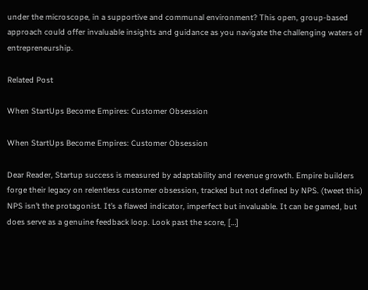under the microscope, in a supportive and communal environment? This open, group-based approach could offer invaluable insights and guidance as you navigate the challenging waters of entrepreneurship.

Related Post

When StartUps Become Empires: Customer Obsession

When StartUps Become Empires: Customer Obsession

Dear Reader, Startup success is measured by adaptability and revenue growth. Empire builders forge their legacy on relentless customer obsession, tracked but not defined by NPS. (tweet this) NPS isn’t the protagonist. It’s a flawed indicator, imperfect but invaluable. It can be gamed, but does serve as a genuine feedback loop. Look past the score, […]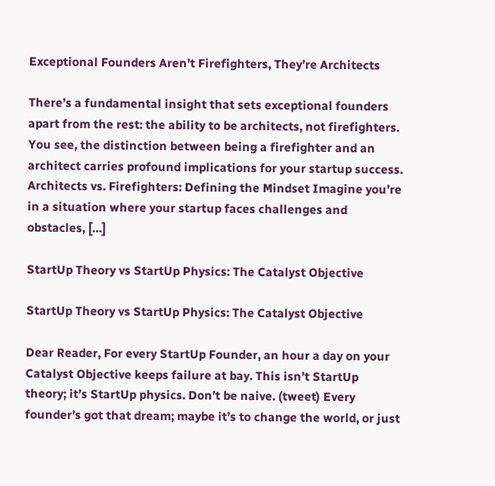Exceptional Founders Aren’t Firefighters, They’re Architects

There’s a fundamental insight that sets exceptional founders apart from the rest: the ability to be architects, not firefighters. You see, the distinction between being a firefighter and an architect carries profound implications for your startup success. Architects vs. Firefighters: Defining the Mindset Imagine you’re in a situation where your startup faces challenges and obstacles, […]

StartUp Theory vs StartUp Physics: The Catalyst Objective

StartUp Theory vs StartUp Physics: The Catalyst Objective

Dear Reader, For every StartUp Founder, an hour a day on your Catalyst Objective keeps failure at bay. This isn’t StartUp theory; it’s StartUp physics. Don’t be naive. (tweet) Every founder’s got that dream; maybe it’s to change the world, or just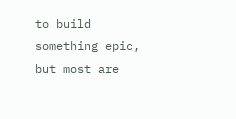to build something epic, but most are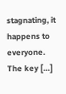stagnating, it happens to everyone. The key […]